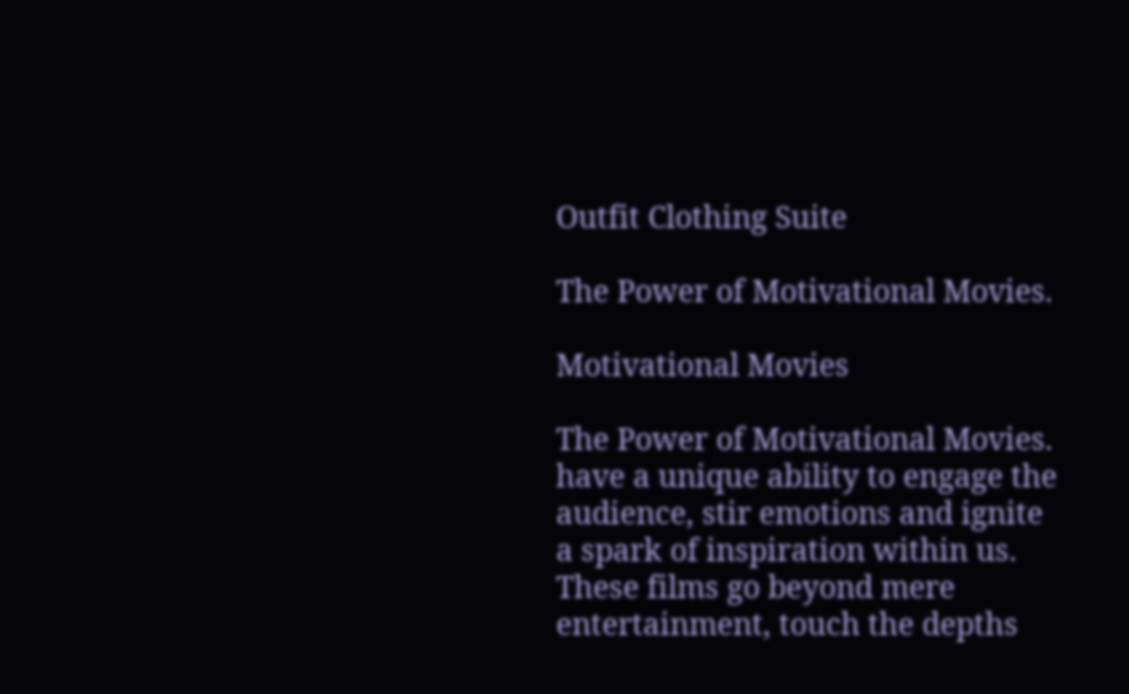Outfit Clothing Suite

The Power of Motivational Movies.

Motivational Movies

The Power of Motivational Movies. have a unique ability to engage the audience, stir emotions and ignite a spark of inspiration within us. These films go beyond mere entertainment, touch the depths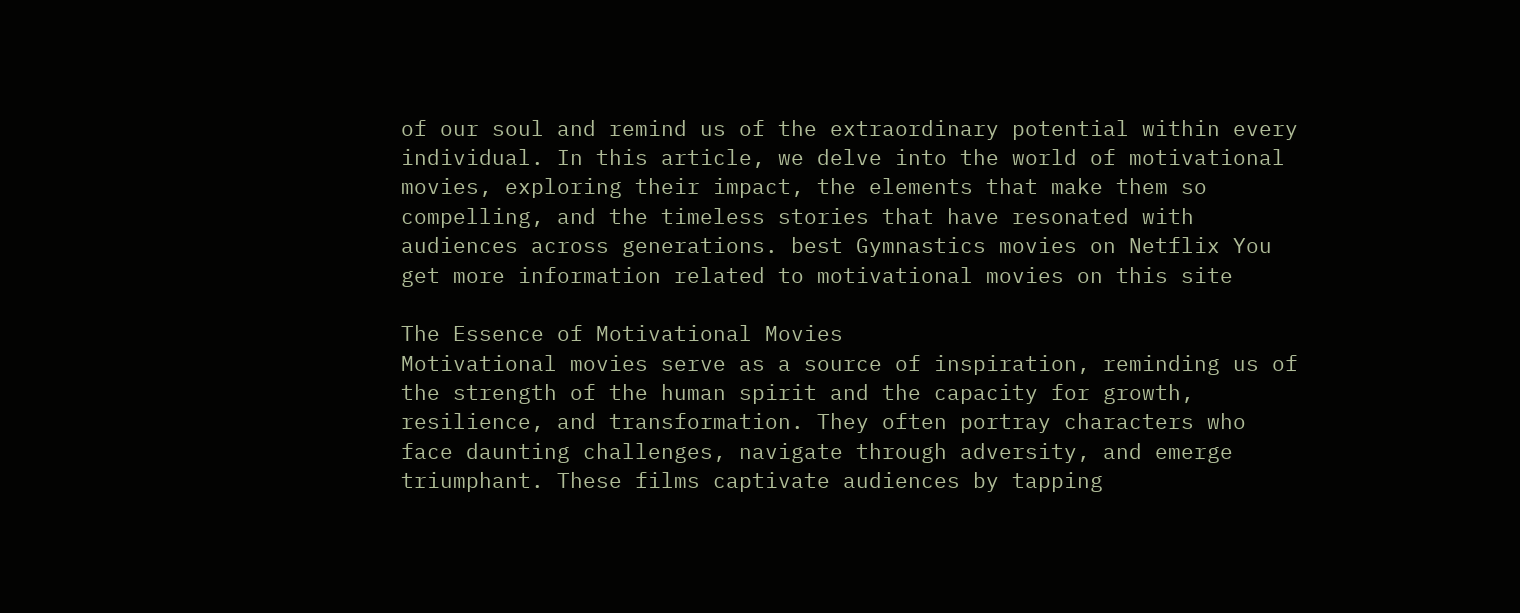of our soul and remind us of the extraordinary potential within every individual. In this article, we delve into the world of motivational movies, exploring their impact, the elements that make them so compelling, and the timeless stories that have resonated with audiences across generations. best Gymnastics movies on Netflix You get more information related to motivational movies on this site

The Essence of Motivational Movies
Motivational movies serve as a source of inspiration, reminding us of the strength of the human spirit and the capacity for growth, resilience, and transformation. They often portray characters who face daunting challenges, navigate through adversity, and emerge triumphant. These films captivate audiences by tapping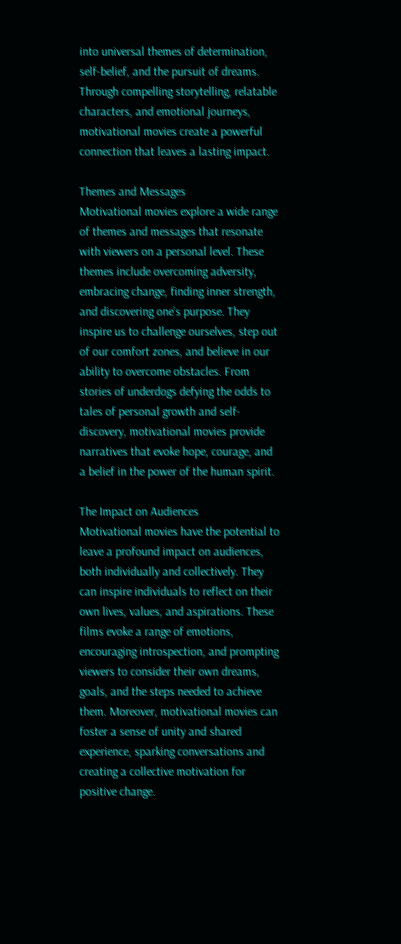into universal themes of determination, self-belief, and the pursuit of dreams. Through compelling storytelling, relatable characters, and emotional journeys, motivational movies create a powerful connection that leaves a lasting impact.

Themes and Messages
Motivational movies explore a wide range of themes and messages that resonate with viewers on a personal level. These themes include overcoming adversity, embracing change, finding inner strength, and discovering one’s purpose. They inspire us to challenge ourselves, step out of our comfort zones, and believe in our ability to overcome obstacles. From stories of underdogs defying the odds to tales of personal growth and self-discovery, motivational movies provide narratives that evoke hope, courage, and a belief in the power of the human spirit.

The Impact on Audiences
Motivational movies have the potential to leave a profound impact on audiences, both individually and collectively. They can inspire individuals to reflect on their own lives, values, and aspirations. These films evoke a range of emotions, encouraging introspection, and prompting viewers to consider their own dreams, goals, and the steps needed to achieve them. Moreover, motivational movies can foster a sense of unity and shared experience, sparking conversations and creating a collective motivation for positive change.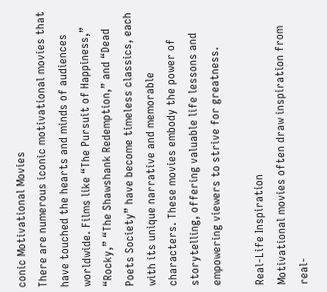conic Motivational Movies
There are numerous iconic motivational movies that have touched the hearts and minds of audiences worldwide. Films like “The Pursuit of Happiness,” “Rocky,” “The Shawshank Redemption,” and “Dead Poets Society” have become timeless classics, each with its unique narrative and memorable characters. These movies embody the power of storytelling, offering valuable life lessons and empowering viewers to strive for greatness.

Real-Life Inspiration
Motivational movies often draw inspiration from real-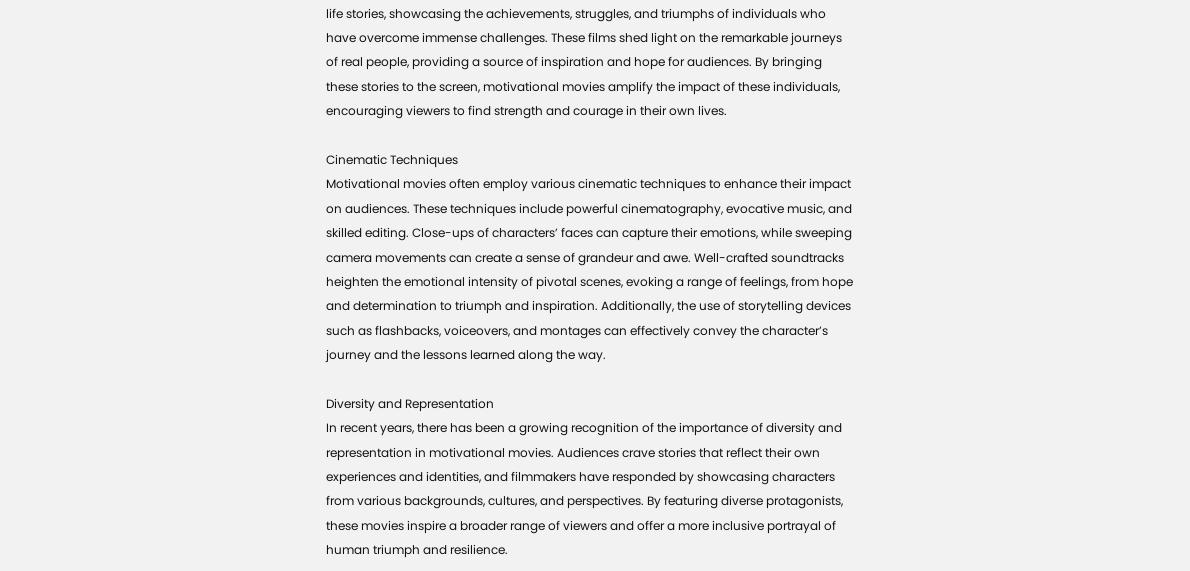life stories, showcasing the achievements, struggles, and triumphs of individuals who have overcome immense challenges. These films shed light on the remarkable journeys of real people, providing a source of inspiration and hope for audiences. By bringing these stories to the screen, motivational movies amplify the impact of these individuals, encouraging viewers to find strength and courage in their own lives.

Cinematic Techniques
Motivational movies often employ various cinematic techniques to enhance their impact on audiences. These techniques include powerful cinematography, evocative music, and skilled editing. Close-ups of characters’ faces can capture their emotions, while sweeping camera movements can create a sense of grandeur and awe. Well-crafted soundtracks heighten the emotional intensity of pivotal scenes, evoking a range of feelings, from hope and determination to triumph and inspiration. Additionally, the use of storytelling devices such as flashbacks, voiceovers, and montages can effectively convey the character’s journey and the lessons learned along the way.

Diversity and Representation
In recent years, there has been a growing recognition of the importance of diversity and representation in motivational movies. Audiences crave stories that reflect their own experiences and identities, and filmmakers have responded by showcasing characters from various backgrounds, cultures, and perspectives. By featuring diverse protagonists, these movies inspire a broader range of viewers and offer a more inclusive portrayal of human triumph and resilience.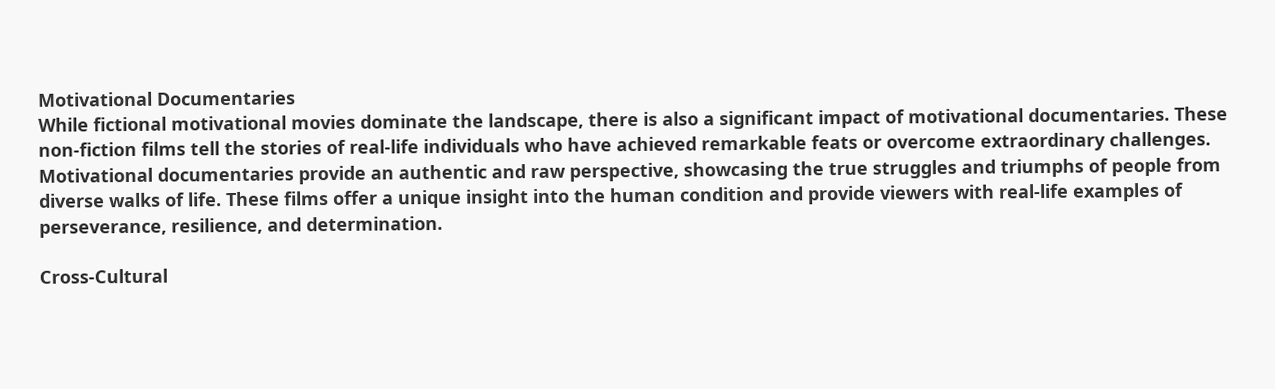Motivational Documentaries
While fictional motivational movies dominate the landscape, there is also a significant impact of motivational documentaries. These non-fiction films tell the stories of real-life individuals who have achieved remarkable feats or overcome extraordinary challenges. Motivational documentaries provide an authentic and raw perspective, showcasing the true struggles and triumphs of people from diverse walks of life. These films offer a unique insight into the human condition and provide viewers with real-life examples of perseverance, resilience, and determination.

Cross-Cultural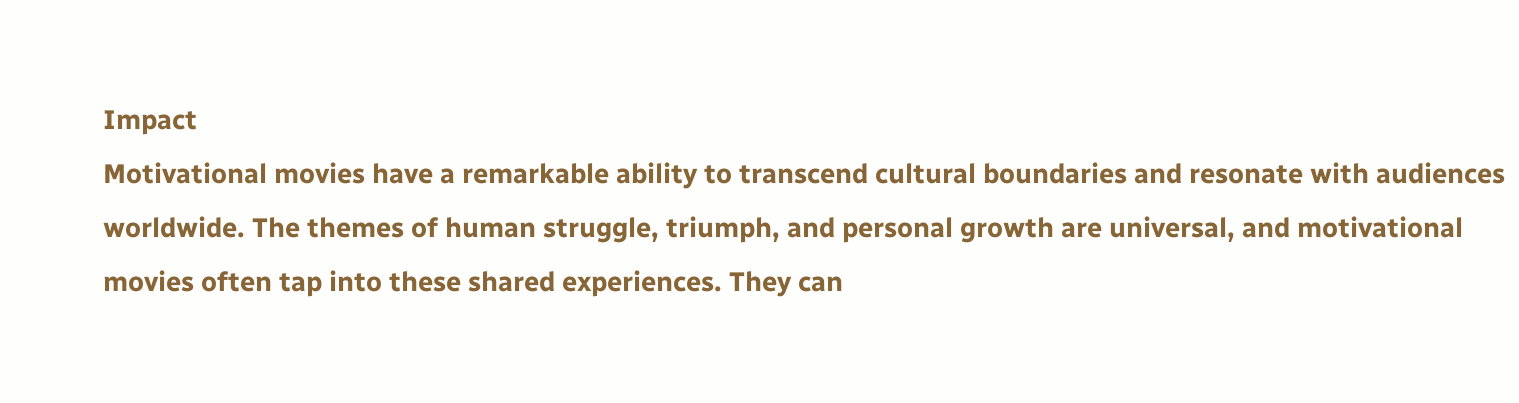Impact
Motivational movies have a remarkable ability to transcend cultural boundaries and resonate with audiences worldwide. The themes of human struggle, triumph, and personal growth are universal, and motivational movies often tap into these shared experiences. They can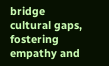bridge cultural gaps, fostering empathy and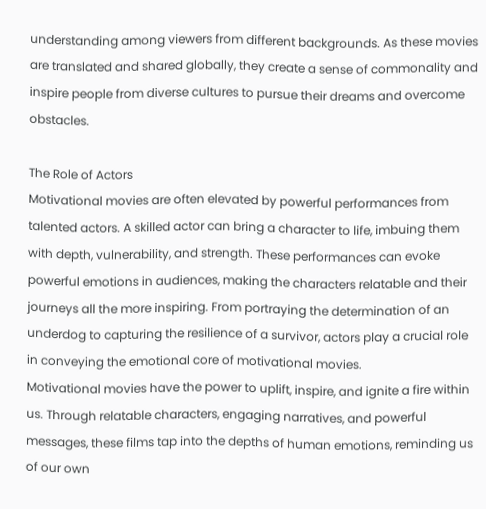understanding among viewers from different backgrounds. As these movies are translated and shared globally, they create a sense of commonality and inspire people from diverse cultures to pursue their dreams and overcome obstacles.

The Role of Actors
Motivational movies are often elevated by powerful performances from talented actors. A skilled actor can bring a character to life, imbuing them with depth, vulnerability, and strength. These performances can evoke powerful emotions in audiences, making the characters relatable and their journeys all the more inspiring. From portraying the determination of an underdog to capturing the resilience of a survivor, actors play a crucial role in conveying the emotional core of motivational movies.
Motivational movies have the power to uplift, inspire, and ignite a fire within us. Through relatable characters, engaging narratives, and powerful messages, these films tap into the depths of human emotions, reminding us of our own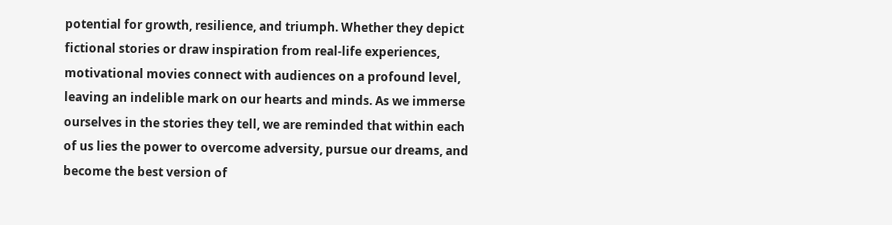potential for growth, resilience, and triumph. Whether they depict fictional stories or draw inspiration from real-life experiences, motivational movies connect with audiences on a profound level, leaving an indelible mark on our hearts and minds. As we immerse ourselves in the stories they tell, we are reminded that within each of us lies the power to overcome adversity, pursue our dreams, and become the best version of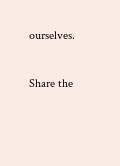ourselves.

Share the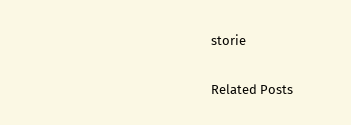storie

Related Posts